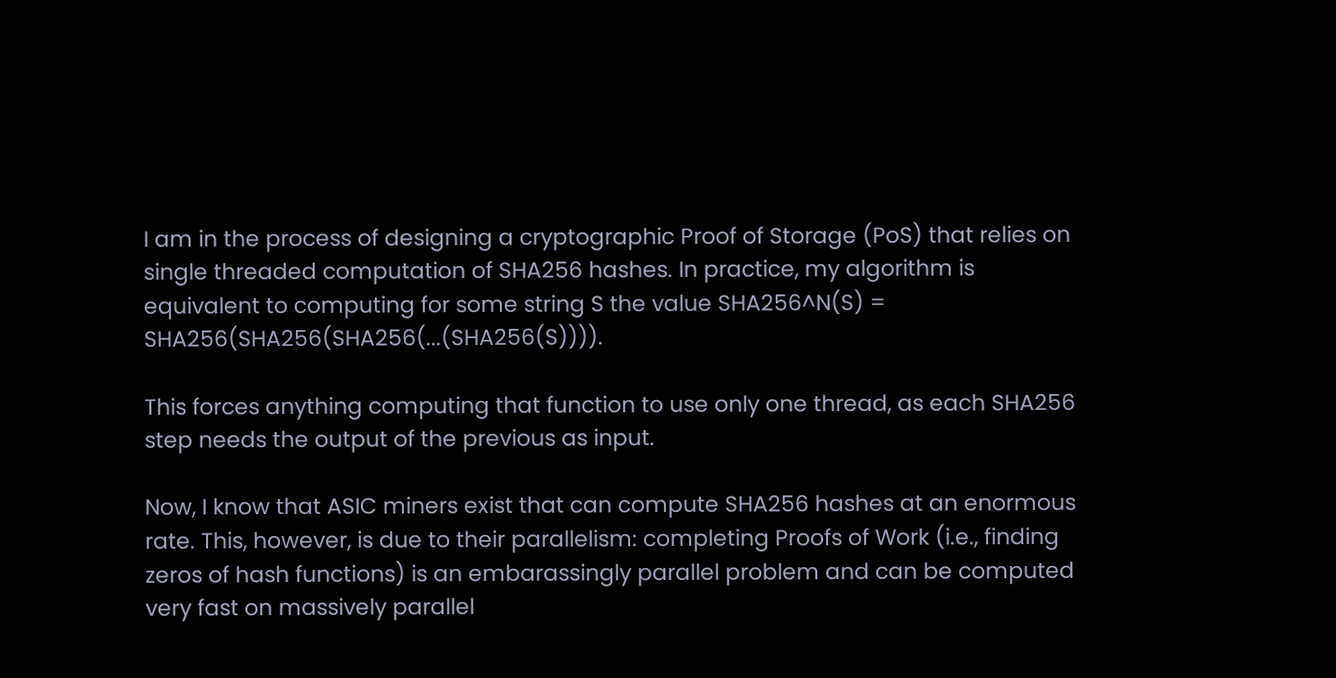I am in the process of designing a cryptographic Proof of Storage (PoS) that relies on single threaded computation of SHA256 hashes. In practice, my algorithm is equivalent to computing for some string S the value SHA256^N(S) = SHA256(SHA256(SHA256(...(SHA256(S)))).

This forces anything computing that function to use only one thread, as each SHA256 step needs the output of the previous as input.

Now, I know that ASIC miners exist that can compute SHA256 hashes at an enormous rate. This, however, is due to their parallelism: completing Proofs of Work (i.e., finding zeros of hash functions) is an embarassingly parallel problem and can be computed very fast on massively parallel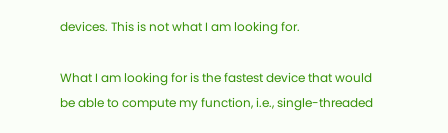devices. This is not what I am looking for.

What I am looking for is the fastest device that would be able to compute my function, i.e., single-threaded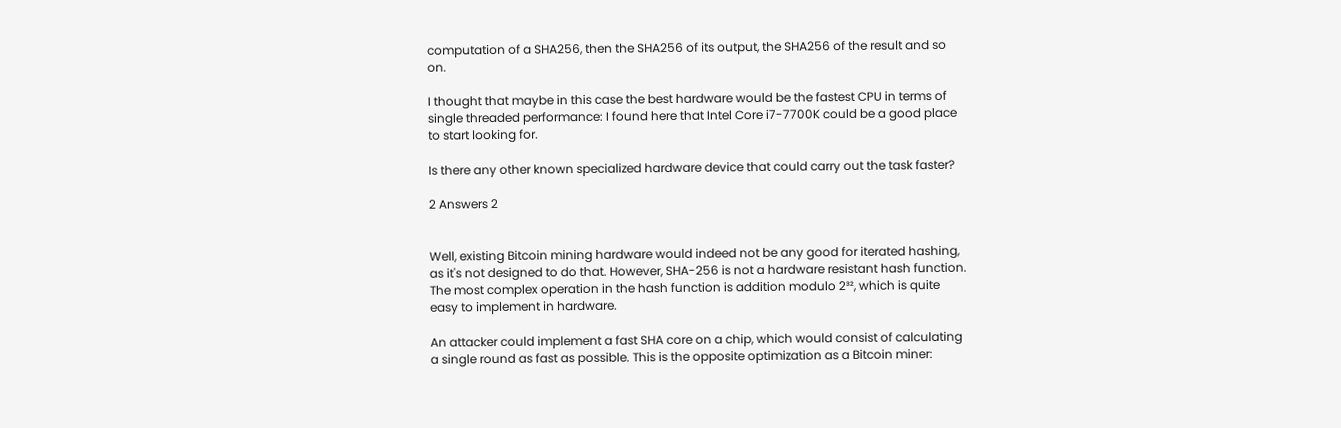computation of a SHA256, then the SHA256 of its output, the SHA256 of the result and so on.

I thought that maybe in this case the best hardware would be the fastest CPU in terms of single threaded performance: I found here that Intel Core i7-7700K could be a good place to start looking for.

Is there any other known specialized hardware device that could carry out the task faster?

2 Answers 2


Well, existing Bitcoin mining hardware would indeed not be any good for iterated hashing, as it's not designed to do that. However, SHA-256 is not a hardware resistant hash function. The most complex operation in the hash function is addition modulo 2³², which is quite easy to implement in hardware.

An attacker could implement a fast SHA core on a chip, which would consist of calculating a single round as fast as possible. This is the opposite optimization as a Bitcoin miner: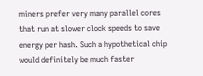miners prefer very many parallel cores that run at slower clock speeds to save energy per hash. Such a hypothetical chip would definitely be much faster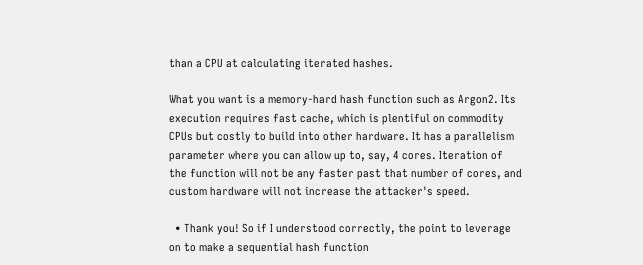than a CPU at calculating iterated hashes.

What you want is a memory-hard hash function such as Argon2. Its execution requires fast cache, which is plentiful on commodity CPUs but costly to build into other hardware. It has a parallelism parameter where you can allow up to, say, 4 cores. Iteration of the function will not be any faster past that number of cores, and custom hardware will not increase the attacker's speed.

  • Thank you! So if I understood correctly, the point to leverage on to make a sequential hash function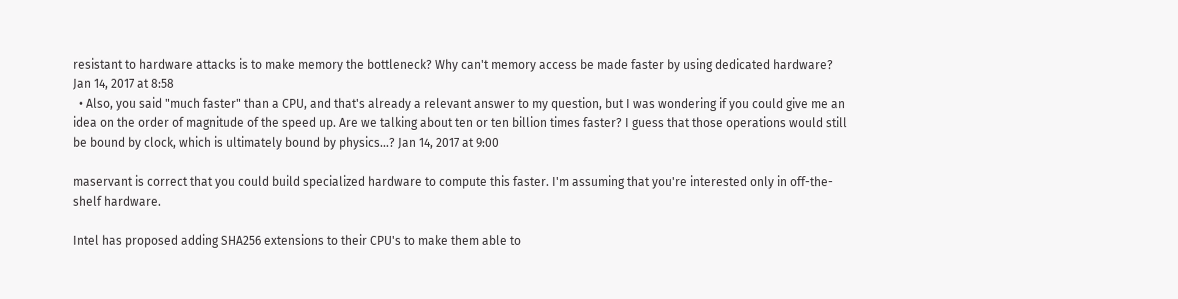resistant to hardware attacks is to make memory the bottleneck? Why can't memory access be made faster by using dedicated hardware? Jan 14, 2017 at 8:58
  • Also, you said "much faster" than a CPU, and that's already a relevant answer to my question, but I was wondering if you could give me an idea on the order of magnitude of the speed up. Are we talking about ten or ten billion times faster? I guess that those operations would still be bound by clock, which is ultimately bound by physics...? Jan 14, 2017 at 9:00

maservant is correct that you could build specialized hardware to compute this faster. I'm assuming that you're interested only in off-the-shelf hardware.

Intel has proposed adding SHA256 extensions to their CPU's to make them able to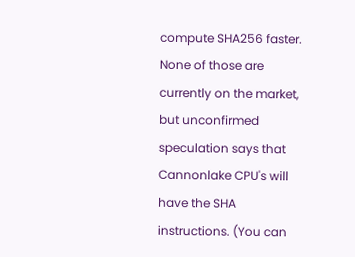compute SHA256 faster. None of those are currently on the market, but unconfirmed speculation says that Cannonlake CPU's will have the SHA instructions. (You can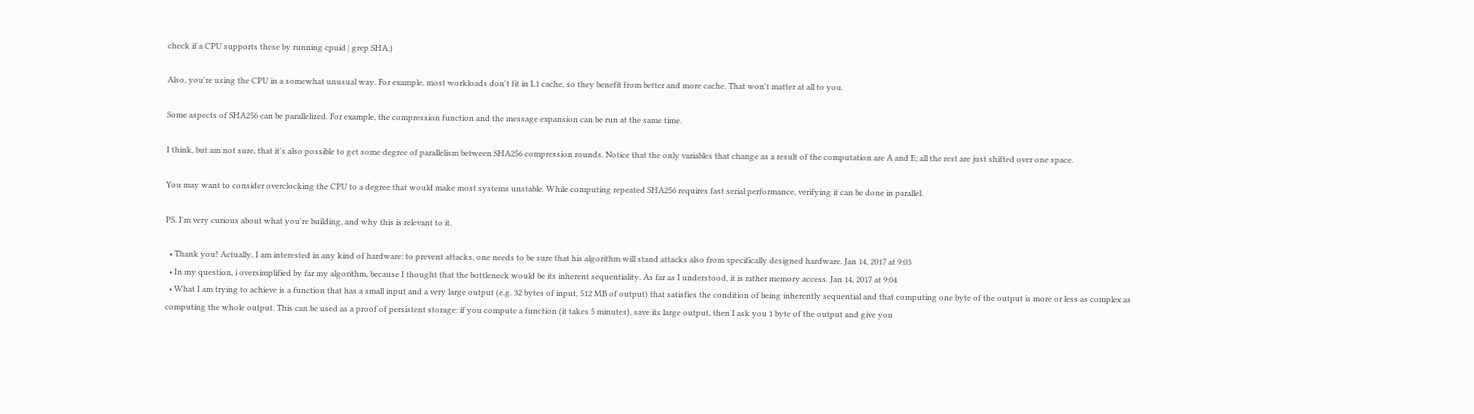check if a CPU supports these by running cpuid | grep SHA.)

Also, you're using the CPU in a somewhat unusual way. For example, most workloads don't fit in L1 cache, so they benefit from better and more cache. That won't matter at all to you.

Some aspects of SHA256 can be parallelized. For example, the compression function and the message expansion can be run at the same time.

I think, but am not sure, that it's also possible to get some degree of parallelism between SHA256 compression rounds. Notice that the only variables that change as a result of the computation are A and E; all the rest are just shifted over one space.

You may want to consider overclocking the CPU to a degree that would make most systems unstable. While computing repeated SHA256 requires fast serial performance, verifying it can be done in parallel.

PS. I'm very curious about what you're building, and why this is relevant to it.

  • Thank you! Actually, I am interested in any kind of hardware: to prevent attacks, one needs to be sure that his algorithm will stand attacks also from specifically designed hardware. Jan 14, 2017 at 9:03
  • In my question, i oversimplified by far my algorithm, because I thought that the bottleneck would be its inherent sequentiality. As far as I understood, it is rather memory access. Jan 14, 2017 at 9:04
  • What I am trying to achieve is a function that has a small input and a very large output (e.g. 32 bytes of input, 512 MB of output) that satisfies the condition of being inherently sequential and that computing one byte of the output is more or less as complex as computing the whole output. This can be used as a proof of persistent storage: if you compute a function (it takes 5 minutes), save its large output, then I ask you 1 byte of the output and give you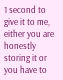1 second to give it to me, either you are honestly storing it or you have to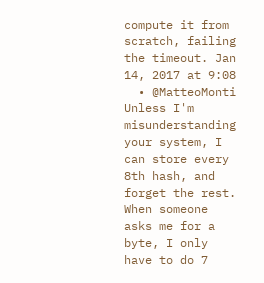compute it from scratch, failing the timeout. Jan 14, 2017 at 9:08
  • @MatteoMonti Unless I'm misunderstanding your system, I can store every 8th hash, and forget the rest. When someone asks me for a byte, I only have to do 7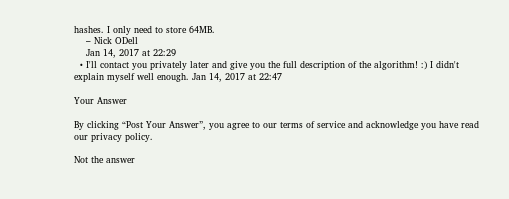hashes. I only need to store 64MB.
    – Nick ODell
    Jan 14, 2017 at 22:29
  • I'll contact you privately later and give you the full description of the algorithm! :) I didn't explain myself well enough. Jan 14, 2017 at 22:47

Your Answer

By clicking “Post Your Answer”, you agree to our terms of service and acknowledge you have read our privacy policy.

Not the answer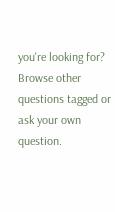you're looking for? Browse other questions tagged or ask your own question.